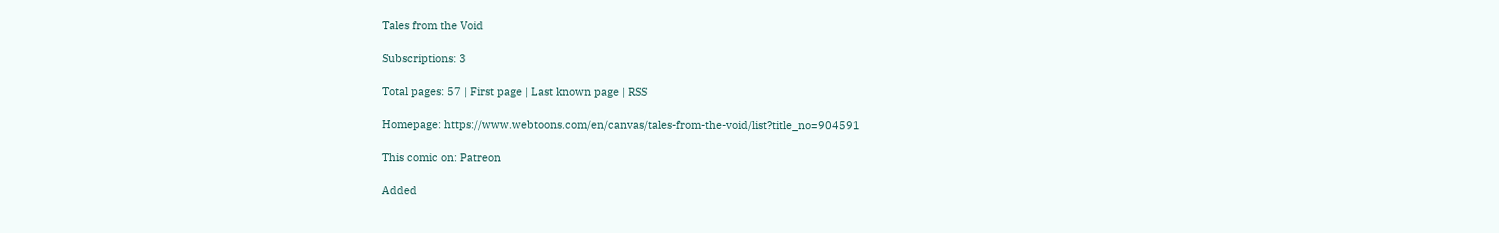Tales from the Void

Subscriptions: 3

Total pages: 57 | First page | Last known page | RSS

Homepage: https://www.webtoons.com/en/canvas/tales-from-the-void/list?title_no=904591

This comic on: Patreon

Added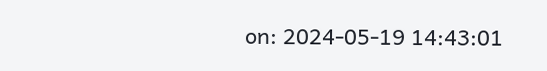on: 2024-05-19 14:43:01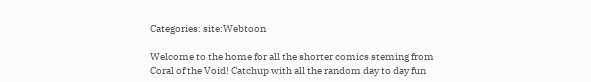Categories: site:Webtoon

Welcome to the home for all the shorter comics steming from Coral of the Void! Catchup with all the random day to day fun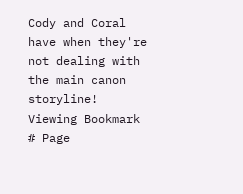Cody and Coral have when they're not dealing with the main canon storyline!
Viewing Bookmark
# Page